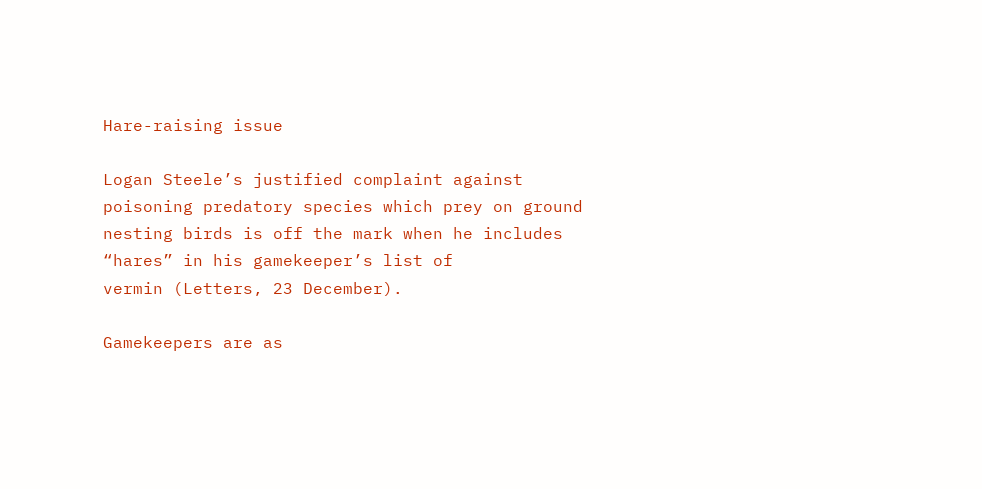Hare-raising issue

Logan Steele’s justified complaint against poisoning predatory species which prey on ground nesting birds is off the mark when he includes “hares” in his gamekeeper’s list of
vermin (Letters, 23 December).

Gamekeepers are as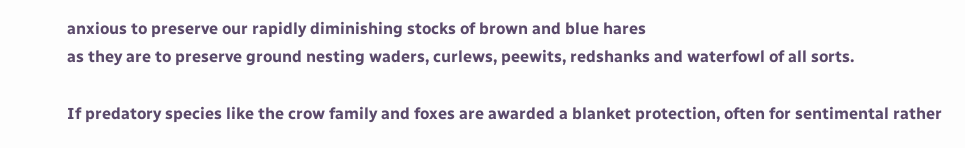anxious to preserve our rapidly diminishing stocks of brown and blue hares
as they are to preserve ground nesting waders, curlews, peewits, redshanks and waterfowl of all sorts.

If predatory species like the crow family and foxes are awarded a blanket protection, often for sentimental rather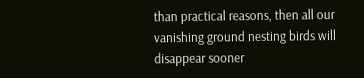than practical reasons, then all our vanishing ground nesting birds will disappear sooner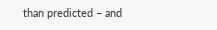than predicted – and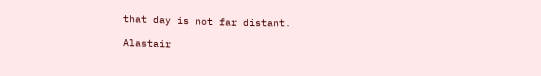that day is not far distant.

Alastair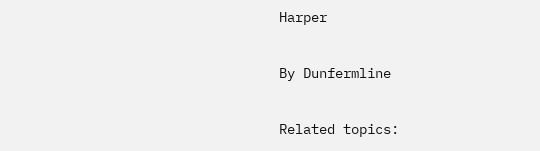Harper

By Dunfermline

Related topics: